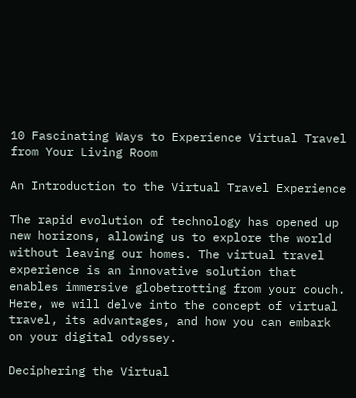10 Fascinating Ways to Experience Virtual Travel from Your Living Room

An Introduction to the Virtual Travel Experience

The rapid evolution of technology has opened up new horizons, allowing us to explore the world without leaving our homes. The virtual travel experience is an innovative solution that enables immersive globetrotting from your couch. Here, we will delve into the concept of virtual travel, its advantages, and how you can embark on your digital odyssey.

Deciphering the Virtual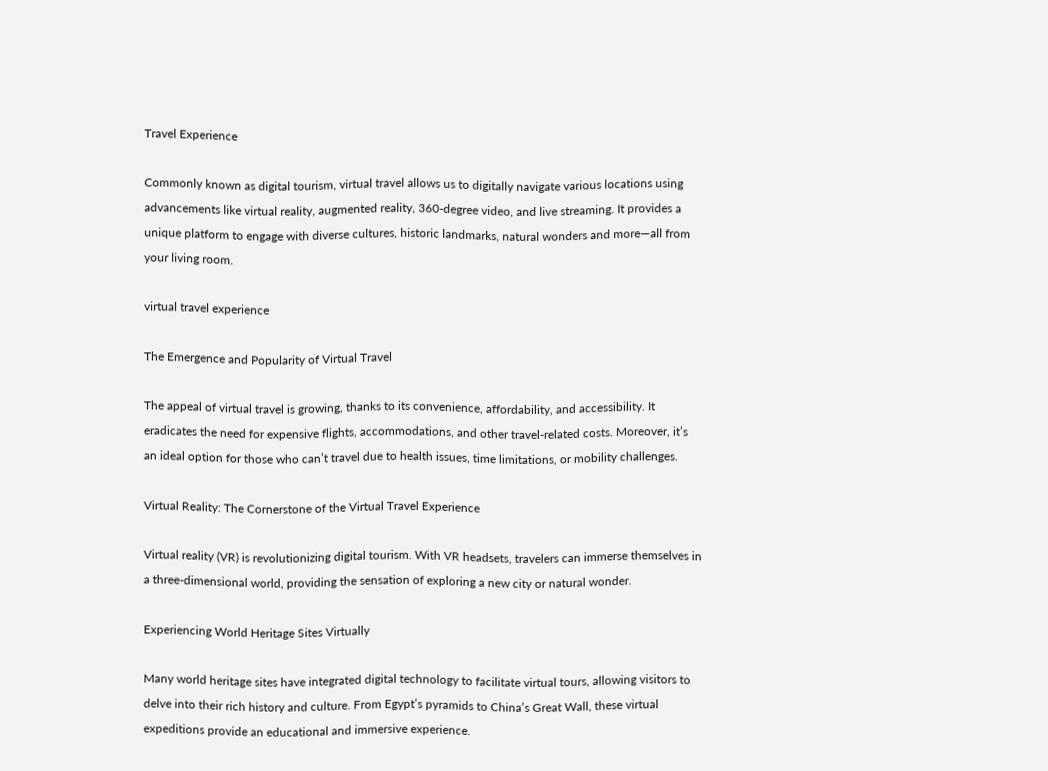Travel Experience

Commonly known as digital tourism, virtual travel allows us to digitally navigate various locations using advancements like virtual reality, augmented reality, 360-degree video, and live streaming. It provides a unique platform to engage with diverse cultures, historic landmarks, natural wonders and more—all from your living room.

virtual travel experience

The Emergence and Popularity of Virtual Travel

The appeal of virtual travel is growing, thanks to its convenience, affordability, and accessibility. It eradicates the need for expensive flights, accommodations, and other travel-related costs. Moreover, it’s an ideal option for those who can’t travel due to health issues, time limitations, or mobility challenges.

Virtual Reality: The Cornerstone of the Virtual Travel Experience

Virtual reality (VR) is revolutionizing digital tourism. With VR headsets, travelers can immerse themselves in a three-dimensional world, providing the sensation of exploring a new city or natural wonder.

Experiencing World Heritage Sites Virtually

Many world heritage sites have integrated digital technology to facilitate virtual tours, allowing visitors to delve into their rich history and culture. From Egypt’s pyramids to China’s Great Wall, these virtual expeditions provide an educational and immersive experience.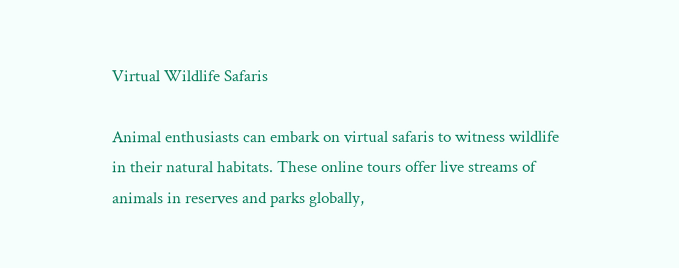Virtual Wildlife Safaris

Animal enthusiasts can embark on virtual safaris to witness wildlife in their natural habitats. These online tours offer live streams of animals in reserves and parks globally,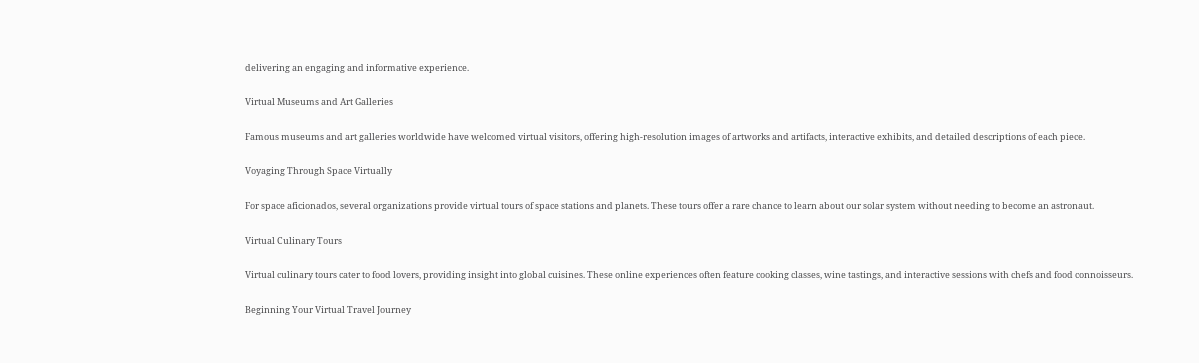delivering an engaging and informative experience.

Virtual Museums and Art Galleries

Famous museums and art galleries worldwide have welcomed virtual visitors, offering high-resolution images of artworks and artifacts, interactive exhibits, and detailed descriptions of each piece.

Voyaging Through Space Virtually

For space aficionados, several organizations provide virtual tours of space stations and planets. These tours offer a rare chance to learn about our solar system without needing to become an astronaut.

Virtual Culinary Tours

Virtual culinary tours cater to food lovers, providing insight into global cuisines. These online experiences often feature cooking classes, wine tastings, and interactive sessions with chefs and food connoisseurs.

Beginning Your Virtual Travel Journey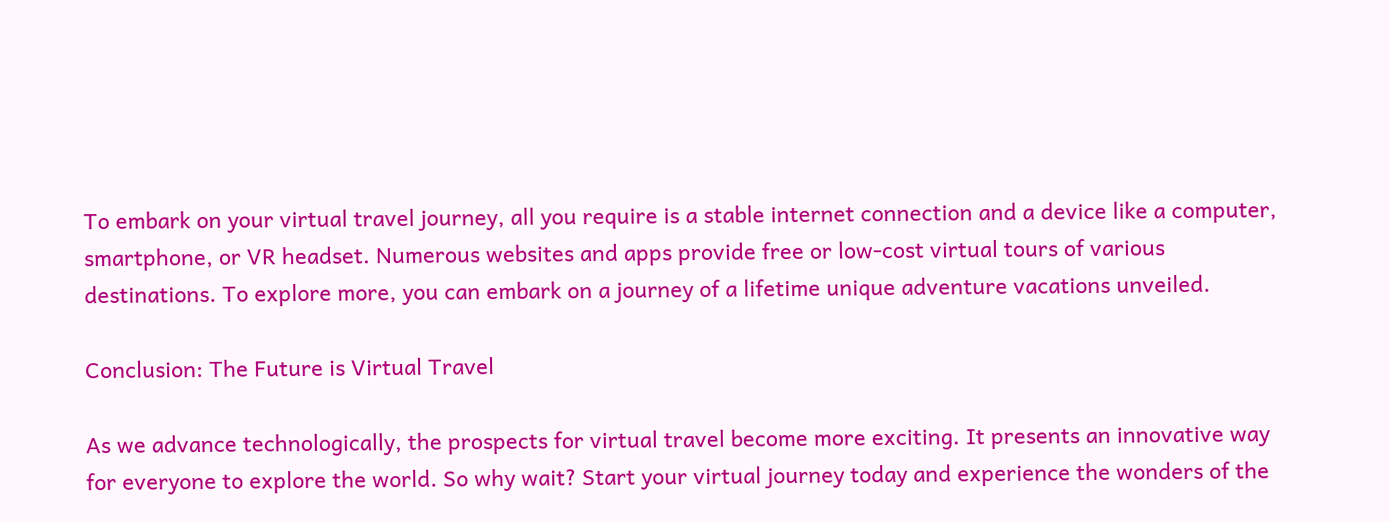To embark on your virtual travel journey, all you require is a stable internet connection and a device like a computer, smartphone, or VR headset. Numerous websites and apps provide free or low-cost virtual tours of various destinations. To explore more, you can embark on a journey of a lifetime unique adventure vacations unveiled.

Conclusion: The Future is Virtual Travel

As we advance technologically, the prospects for virtual travel become more exciting. It presents an innovative way for everyone to explore the world. So why wait? Start your virtual journey today and experience the wonders of the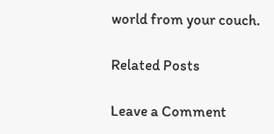world from your couch.

Related Posts

Leave a Comment